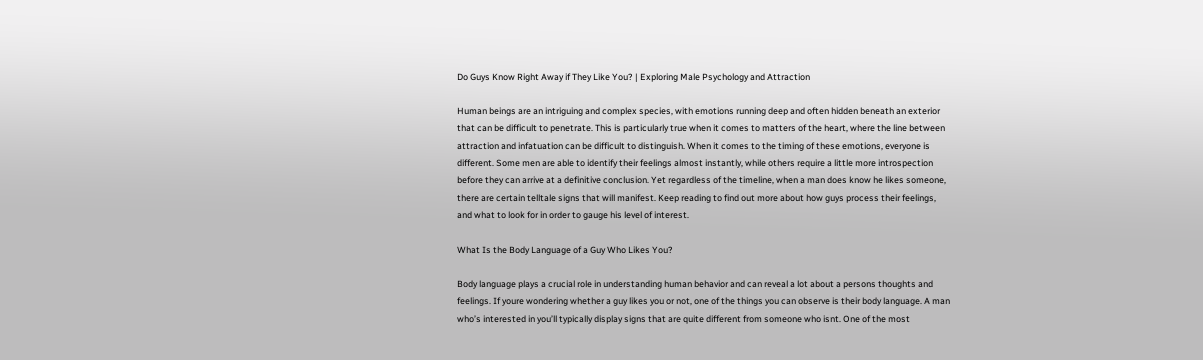Do Guys Know Right Away if They Like You? | Exploring Male Psychology and Attraction

Human beings are an intriguing and complex species, with emotions running deep and often hidden beneath an exterior that can be difficult to penetrate. This is particularly true when it comes to matters of the heart, where the line between attraction and infatuation can be difficult to distinguish. When it comes to the timing of these emotions, everyone is different. Some men are able to identify their feelings almost instantly, while others require a little more introspection before they can arrive at a definitive conclusion. Yet regardless of the timeline, when a man does know he likes someone, there are certain telltale signs that will manifest. Keep reading to find out more about how guys process their feelings, and what to look for in order to gauge his level of interest.

What Is the Body Language of a Guy Who Likes You?

Body language plays a crucial role in understanding human behavior and can reveal a lot about a persons thoughts and feelings. If youre wondering whether a guy likes you or not, one of the things you can observe is their body language. A man who’s interested in you’ll typically display signs that are quite different from someone who isnt. One of the most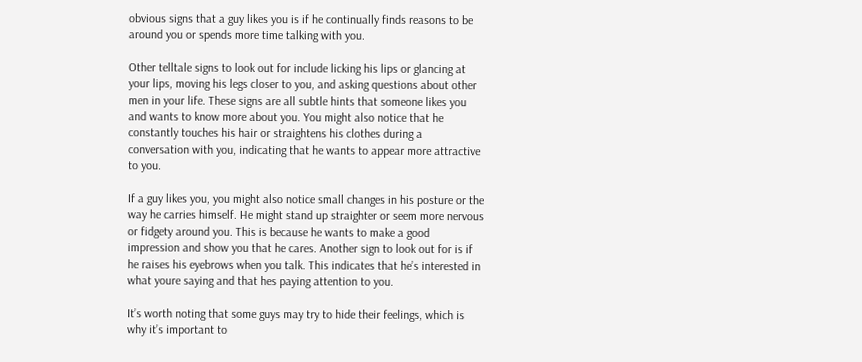obvious signs that a guy likes you is if he continually finds reasons to be around you or spends more time talking with you.

Other telltale signs to look out for include licking his lips or glancing at your lips, moving his legs closer to you, and asking questions about other men in your life. These signs are all subtle hints that someone likes you and wants to know more about you. You might also notice that he constantly touches his hair or straightens his clothes during a conversation with you, indicating that he wants to appear more attractive to you.

If a guy likes you, you might also notice small changes in his posture or the way he carries himself. He might stand up straighter or seem more nervous or fidgety around you. This is because he wants to make a good impression and show you that he cares. Another sign to look out for is if he raises his eyebrows when you talk. This indicates that he’s interested in what youre saying and that hes paying attention to you.

It’s worth noting that some guys may try to hide their feelings, which is why it’s important to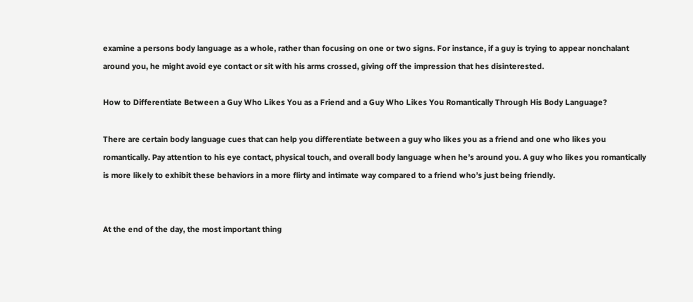examine a persons body language as a whole, rather than focusing on one or two signs. For instance, if a guy is trying to appear nonchalant around you, he might avoid eye contact or sit with his arms crossed, giving off the impression that hes disinterested.

How to Differentiate Between a Guy Who Likes You as a Friend and a Guy Who Likes You Romantically Through His Body Language?

There are certain body language cues that can help you differentiate between a guy who likes you as a friend and one who likes you romantically. Pay attention to his eye contact, physical touch, and overall body language when he’s around you. A guy who likes you romantically is more likely to exhibit these behaviors in a more flirty and intimate way compared to a friend who’s just being friendly.


At the end of the day, the most important thing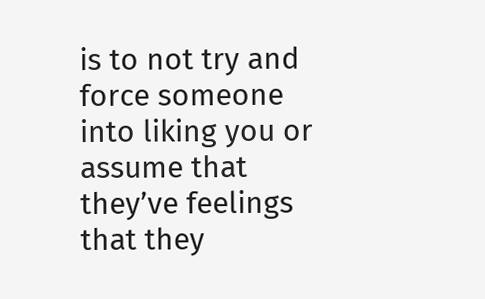is to not try and force someone into liking you or assume that they’ve feelings that they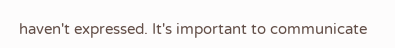haven't expressed. It's important to communicate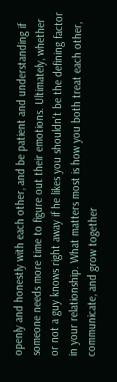openly and honestly with each other, and be patient and understanding if someone needs more time to figure out their emotions. Ultimately, whether or not a guy knows right away if he likes you shouldn't be the defining factor in your relationship. What matters most is how you both treat each other, communicate, and grow together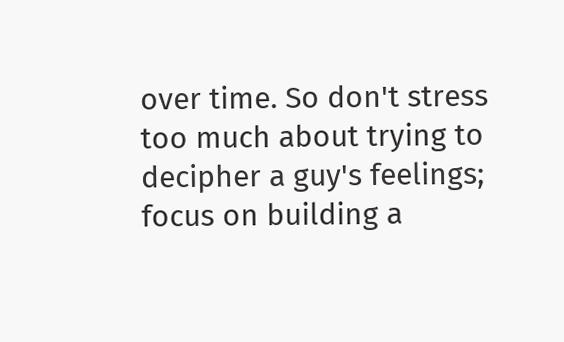over time. So don't stress too much about trying to decipher a guy's feelings; focus on building a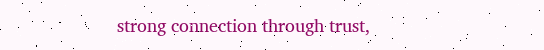strong connection through trust,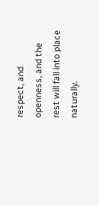respect, and openness, and the rest will fall into place naturally.